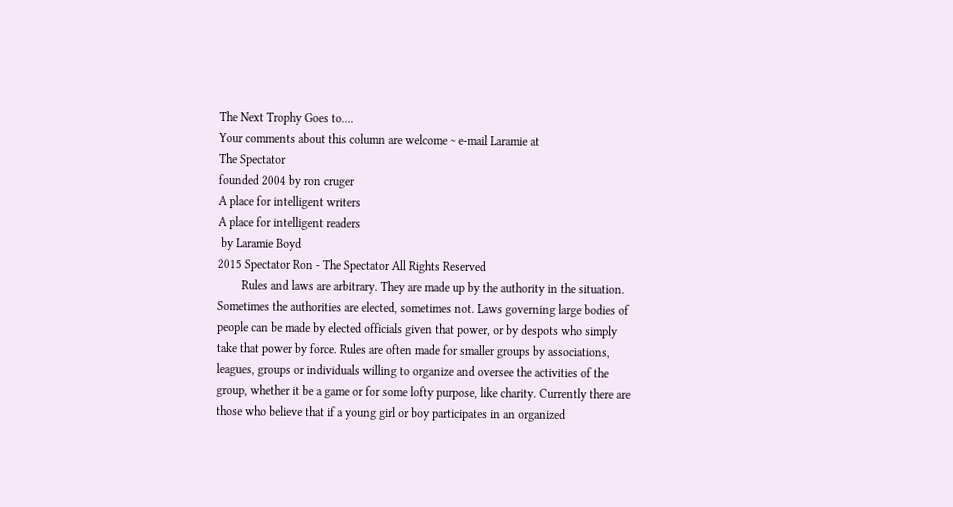The Next Trophy Goes to....
Your comments about this column are welcome ~ e-mail Laramie at
The Spectator
founded 2004 by ron cruger
A place for intelligent writers
A place for intelligent readers
 by Laramie Boyd
2015 Spectator Ron - The Spectator All Rights Reserved
        Rules and laws are arbitrary. They are made up by the authority in the situation. Sometimes the authorities are elected, sometimes not. Laws governing large bodies of people can be made by elected officials given that power, or by despots who simply take that power by force. Rules are often made for smaller groups by associations, leagues, groups or individuals willing to organize and oversee the activities of the group, whether it be a game or for some lofty purpose, like charity. Currently there are those who believe that if a young girl or boy participates in an organized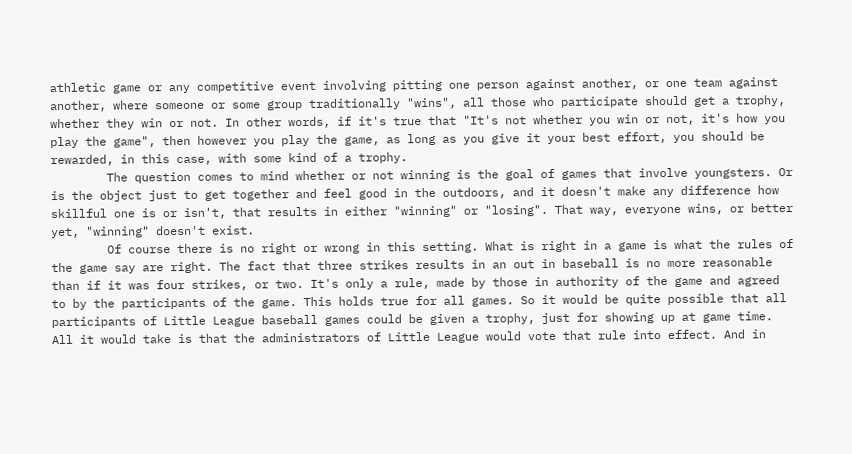athletic game or any competitive event involving pitting one person against another, or one team against another, where someone or some group traditionally "wins", all those who participate should get a trophy, whether they win or not. In other words, if it's true that "It's not whether you win or not, it's how you play the game", then however you play the game, as long as you give it your best effort, you should be rewarded, in this case, with some kind of a trophy.
        The question comes to mind whether or not winning is the goal of games that involve youngsters. Or is the object just to get together and feel good in the outdoors, and it doesn't make any difference how skillful one is or isn't, that results in either "winning" or "losing". That way, everyone wins, or better yet, "winning" doesn't exist.
        Of course there is no right or wrong in this setting. What is right in a game is what the rules of the game say are right. The fact that three strikes results in an out in baseball is no more reasonable than if it was four strikes, or two. It's only a rule, made by those in authority of the game and agreed to by the participants of the game. This holds true for all games. So it would be quite possible that all participants of Little League baseball games could be given a trophy, just for showing up at game time. All it would take is that the administrators of Little League would vote that rule into effect. And in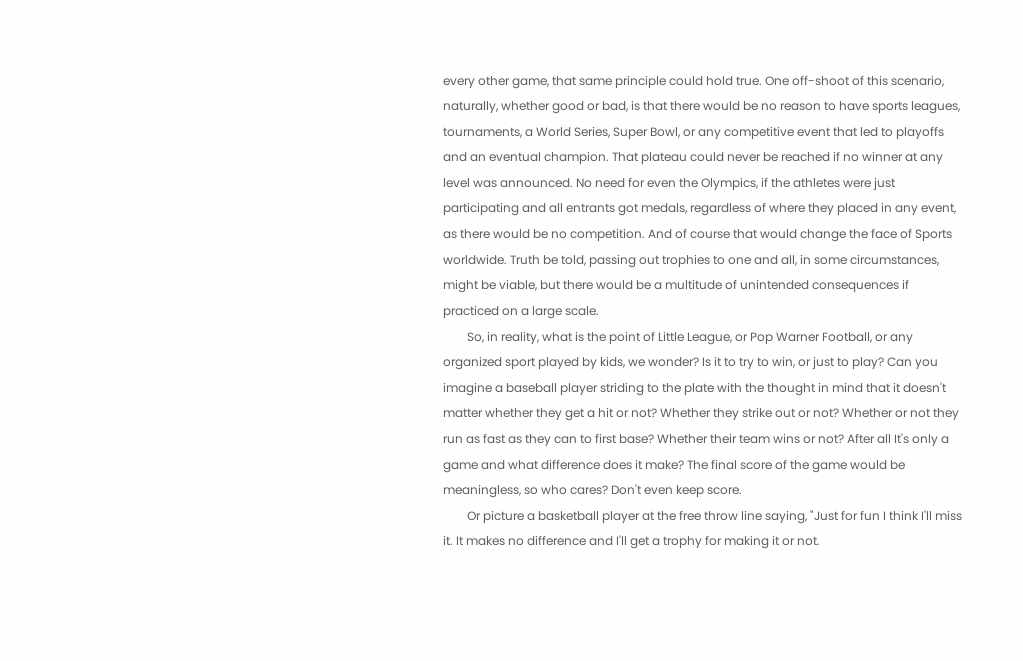every other game, that same principle could hold true. One off-shoot of this scenario, naturally, whether good or bad, is that there would be no reason to have sports leagues, tournaments, a World Series, Super Bowl, or any competitive event that led to playoffs and an eventual champion. That plateau could never be reached if no winner at any level was announced. No need for even the Olympics, if the athletes were just participating and all entrants got medals, regardless of where they placed in any event, as there would be no competition. And of course that would change the face of Sports worldwide. Truth be told, passing out trophies to one and all, in some circumstances, might be viable, but there would be a multitude of unintended consequences if practiced on a large scale.
        So, in reality, what is the point of Little League, or Pop Warner Football, or any organized sport played by kids, we wonder? Is it to try to win, or just to play? Can you imagine a baseball player striding to the plate with the thought in mind that it doesn't matter whether they get a hit or not? Whether they strike out or not? Whether or not they run as fast as they can to first base? Whether their team wins or not? After all It's only a game and what difference does it make? The final score of the game would be meaningless, so who cares? Don't even keep score.
        Or picture a basketball player at the free throw line saying, "Just for fun I think I'll miss it. It makes no difference and I'll get a trophy for making it or not.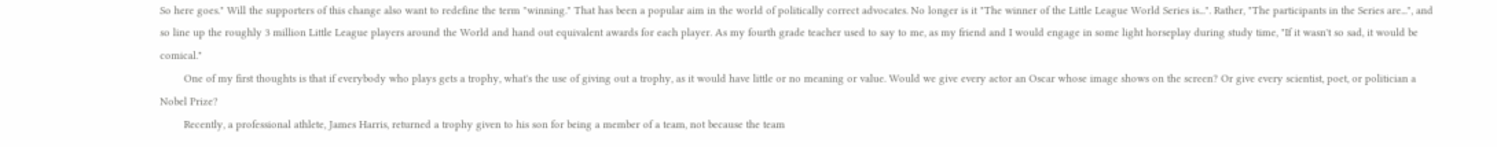So here goes." Will the supporters of this change also want to redefine the term "winning." That has been a popular aim in the world of politically correct advocates. No longer is it "The winner of the Little League World Series is...". Rather, "The participants in the Series are...", and so line up the roughly 3 million Little League players around the World and hand out equivalent awards for each player. As my fourth grade teacher used to say to me, as my friend and I would engage in some light horseplay during study time, "If it wasn't so sad, it would be comical."
        One of my first thoughts is that if everybody who plays gets a trophy, what's the use of giving out a trophy, as it would have little or no meaning or value. Would we give every actor an Oscar whose image shows on the screen? Or give every scientist, poet, or politician a Nobel Prize?
        Recently, a professional athlete, James Harris, returned a trophy given to his son for being a member of a team, not because the team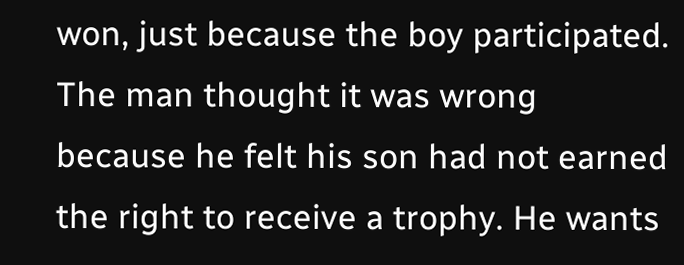won, just because the boy participated. The man thought it was wrong because he felt his son had not earned the right to receive a trophy. He wants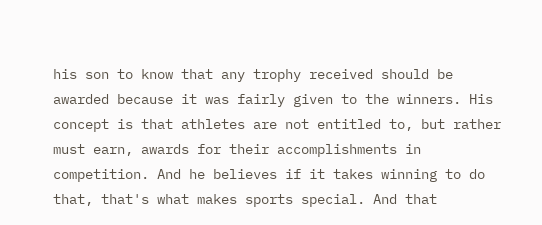his son to know that any trophy received should be awarded because it was fairly given to the winners. His concept is that athletes are not entitled to, but rather must earn, awards for their accomplishments in competition. And he believes if it takes winning to do that, that's what makes sports special. And that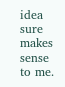idea sure makes sense to me.